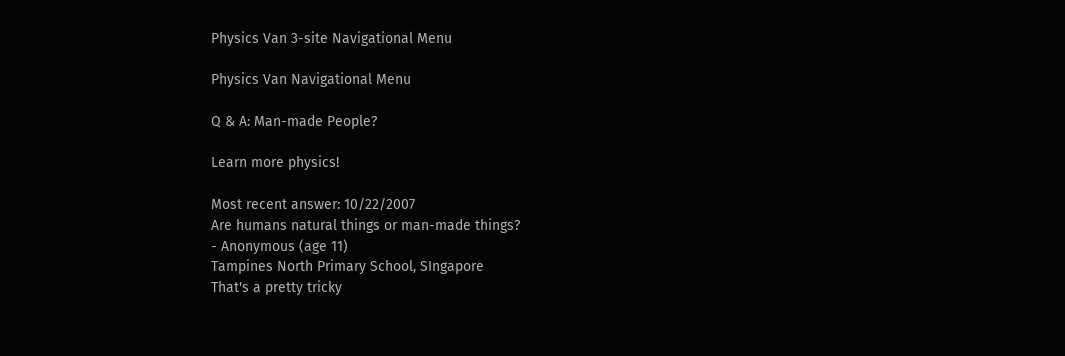Physics Van 3-site Navigational Menu

Physics Van Navigational Menu

Q & A: Man-made People?

Learn more physics!

Most recent answer: 10/22/2007
Are humans natural things or man-made things?
- Anonymous (age 11)
Tampines North Primary School, SIngapore
That's a pretty tricky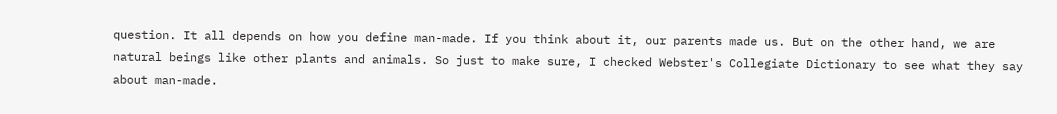question. It all depends on how you define man-made. If you think about it, our parents made us. But on the other hand, we are natural beings like other plants and animals. So just to make sure, I checked Webster's Collegiate Dictionary to see what they say about man-made.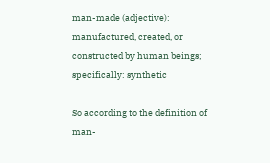man-made (adjective): manufactured, created, or constructed by human beings; specifically: synthetic

So according to the definition of man-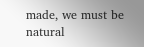made, we must be natural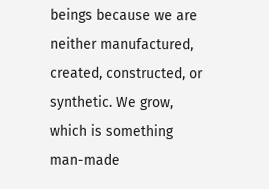beings because we are neither manufactured, created, constructed, or synthetic. We grow, which is something man-made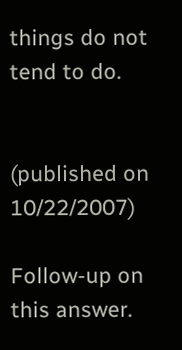things do not tend to do.


(published on 10/22/2007)

Follow-up on this answer.